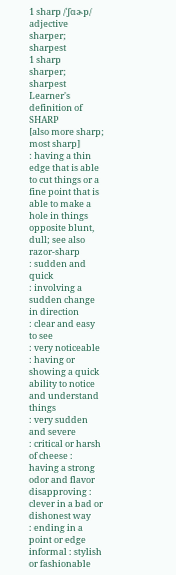1 sharp /ˈʃɑɚp/ adjective
sharper; sharpest
1 sharp
sharper; sharpest
Learner's definition of SHARP
[also more sharp; most sharp]
: having a thin edge that is able to cut things or a fine point that is able to make a hole in things opposite blunt, dull; see also razor-sharp
: sudden and quick
: involving a sudden change in direction
: clear and easy to see
: very noticeable
: having or showing a quick ability to notice and understand things
: very sudden and severe
: critical or harsh
of cheese : having a strong odor and flavor
disapproving : clever in a bad or dishonest way
: ending in a point or edge
informal : stylish or fashionable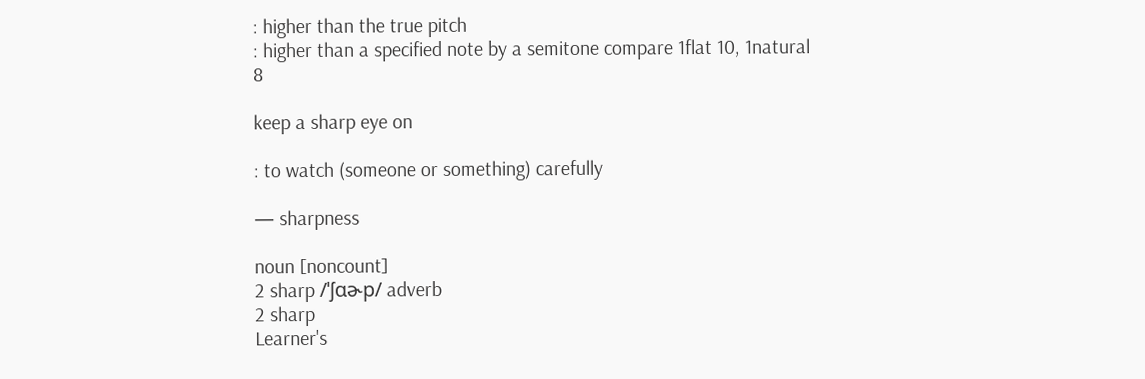: higher than the true pitch
: higher than a specified note by a semitone compare 1flat 10, 1natural 8

keep a sharp eye on

: to watch (someone or something) carefully

— sharpness

noun [noncount]
2 sharp /ˈʃɑɚp/ adverb
2 sharp
Learner's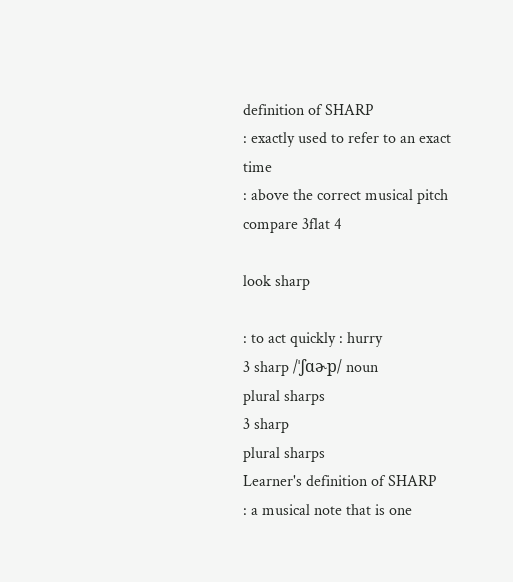definition of SHARP
: exactly used to refer to an exact time
: above the correct musical pitch compare 3flat 4

look sharp

: to act quickly : hurry
3 sharp /ˈʃɑɚp/ noun
plural sharps
3 sharp
plural sharps
Learner's definition of SHARP
: a musical note that is one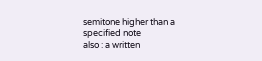semitone higher than a specified note
also : a written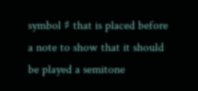symbol ♯ that is placed before a note to show that it should be played a semitone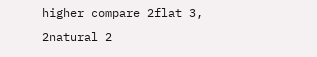higher compare 2flat 3, 2natural 2